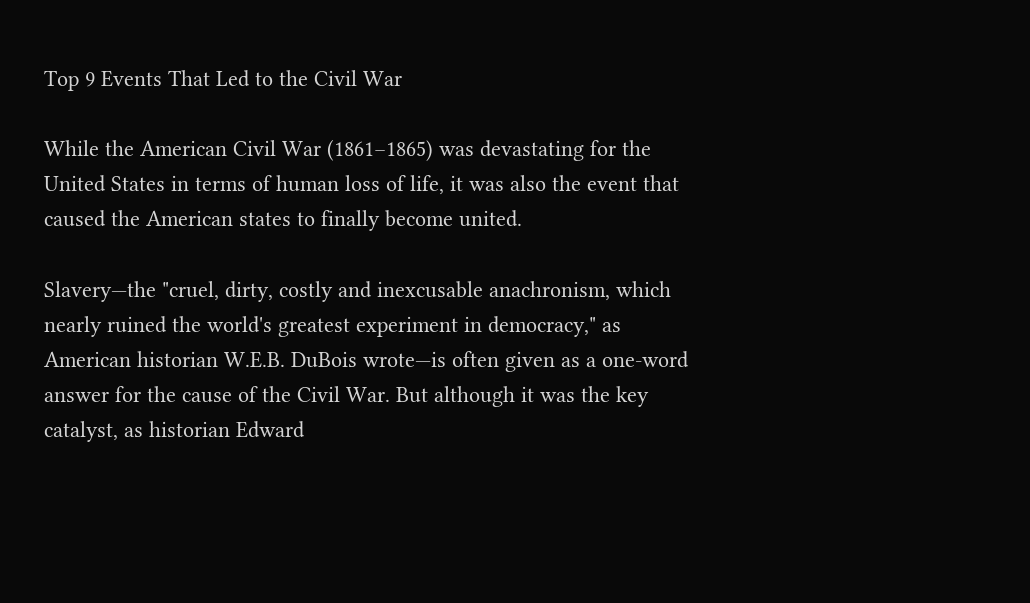Top 9 Events That Led to the Civil War

While the American Civil War (1861–1865) was devastating for the United States in terms of human loss of life, it was also the event that caused the American states to finally become united.

Slavery—the "cruel, dirty, costly and inexcusable anachronism, which nearly ruined the world's greatest experiment in democracy," as American historian W.E.B. DuBois wrote—is often given as a one-word answer for the cause of the Civil War. But although it was the key catalyst, as historian Edward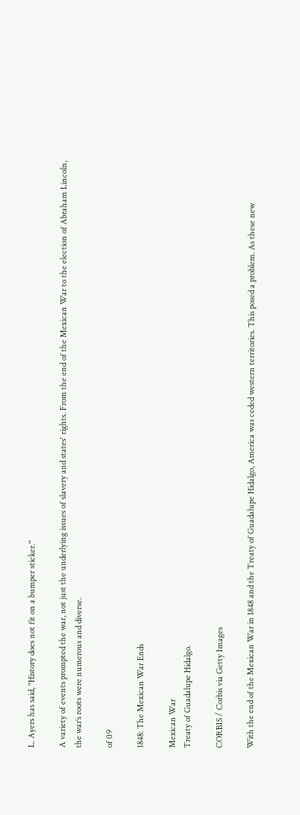L. Ayers has said, "History does not fit on a bumper sticker."

A variety of events prompted the war, not just the underlying issues of slavery and states' rights. From the end of the Mexican War to the election of Abraham Lincoln, the war’s roots were numerous and diverse.

of 09

1848: The Mexican War Ends

Mexican War
Treaty of Guadalupe Hidalgo.

CORBIS / Corbis via Getty Images

With the end of the Mexican War in 1848 and the Treaty of Guadalupe Hidalgo, America was ceded western territories. This posed a problem. As these new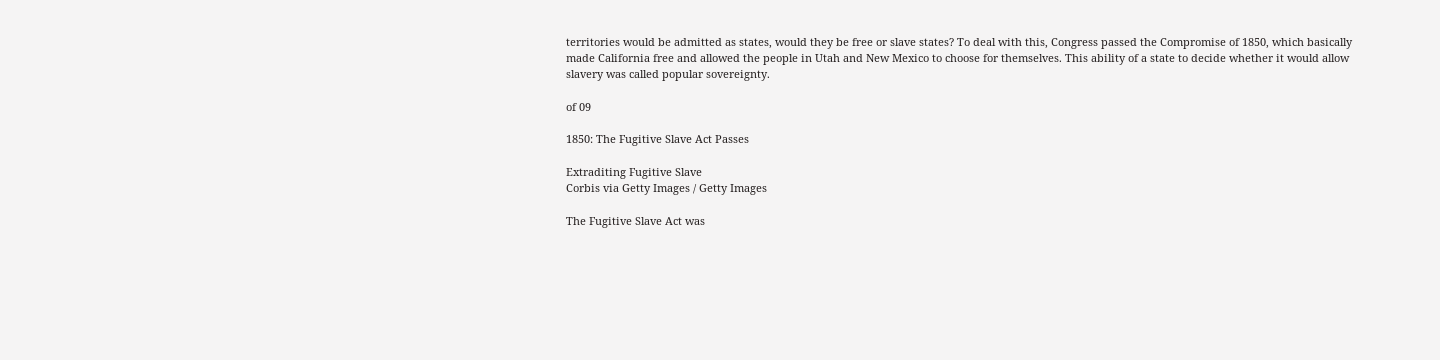territories would be admitted as states, would they be free or slave states? To deal with this, Congress passed the Compromise of 1850, which basically made California free and allowed the people in Utah and New Mexico to choose for themselves. This ability of a state to decide whether it would allow slavery was called popular sovereignty.

of 09

1850: The Fugitive Slave Act Passes

Extraditing Fugitive Slave
Corbis via Getty Images / Getty Images

The Fugitive Slave Act was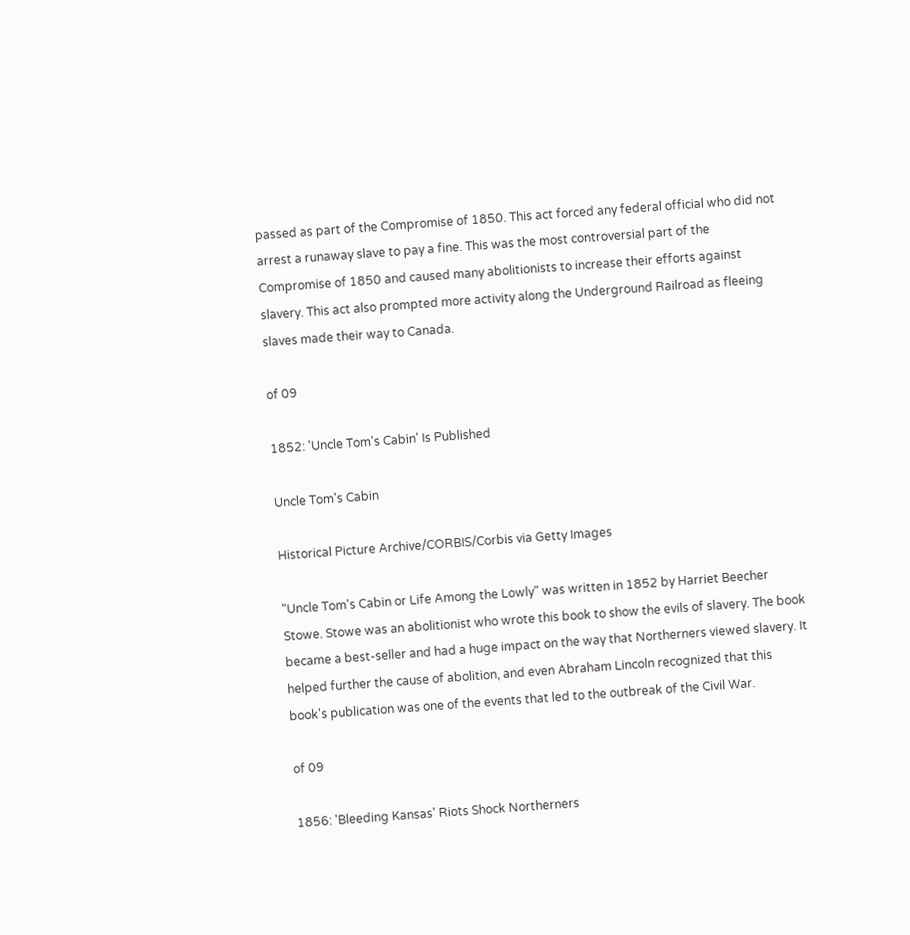passed as part of the Compromise of 1850. This act forced any federal official who did not arrest a runaway slave to pay a fine. This was the most controversial part of the Compromise of 1850 and caused many abolitionists to increase their efforts against slavery. This act also prompted more activity along the Underground Railroad as fleeing slaves made their way to Canada.

of 09

1852: 'Uncle Tom's Cabin' Is Published

Uncle Tom's Cabin

Historical Picture Archive/CORBIS/Corbis via Getty Images

"Uncle Tom's Cabin or Life Among the Lowly" was written in 1852 by Harriet Beecher Stowe. Stowe was an abolitionist who wrote this book to show the evils of slavery. The book became a best-seller and had a huge impact on the way that Northerners viewed slavery. It helped further the cause of abolition, and even Abraham Lincoln recognized that this book's publication was one of the events that led to the outbreak of the Civil War.

of 09

1856: 'Bleeding Kansas' Riots Shock Northerners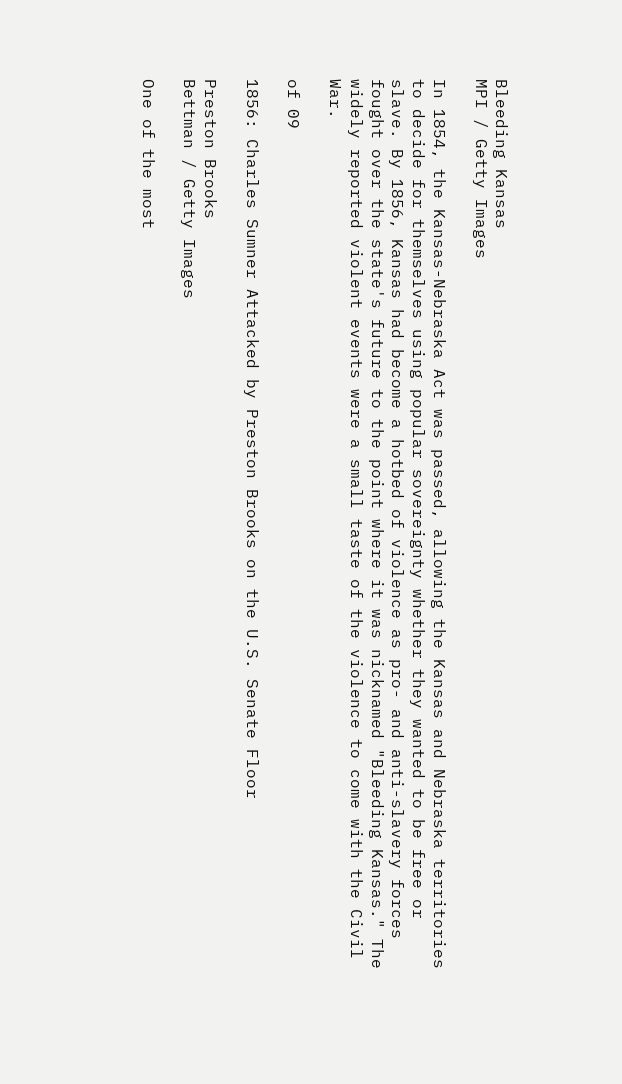Bleeding Kansas
MPI / Getty Images

In 1854, the Kansas-Nebraska Act was passed, allowing the Kansas and Nebraska territories to decide for themselves using popular sovereignty whether they wanted to be free or slave. By 1856, Kansas had become a hotbed of violence as pro- and anti-slavery forces fought over the state's future to the point where it was nicknamed "Bleeding Kansas." The widely reported violent events were a small taste of the violence to come with the Civil War.

of 09

1856: Charles Sumner Attacked by Preston Brooks on the U.S. Senate Floor

Preston Brooks
Bettman / Getty Images

One of the most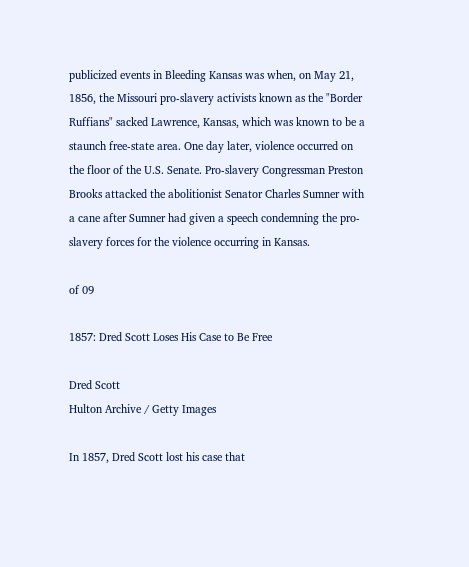publicized events in Bleeding Kansas was when, on May 21, 1856, the Missouri pro-slavery activists known as the "Border Ruffians" sacked Lawrence, Kansas, which was known to be a staunch free-state area. One day later, violence occurred on the floor of the U.S. Senate. Pro-slavery Congressman Preston Brooks attacked the abolitionist Senator Charles Sumner with a cane after Sumner had given a speech condemning the pro-slavery forces for the violence occurring in Kansas.

of 09

1857: Dred Scott Loses His Case to Be Free

Dred Scott
Hulton Archive / Getty Images

In 1857, Dred Scott lost his case that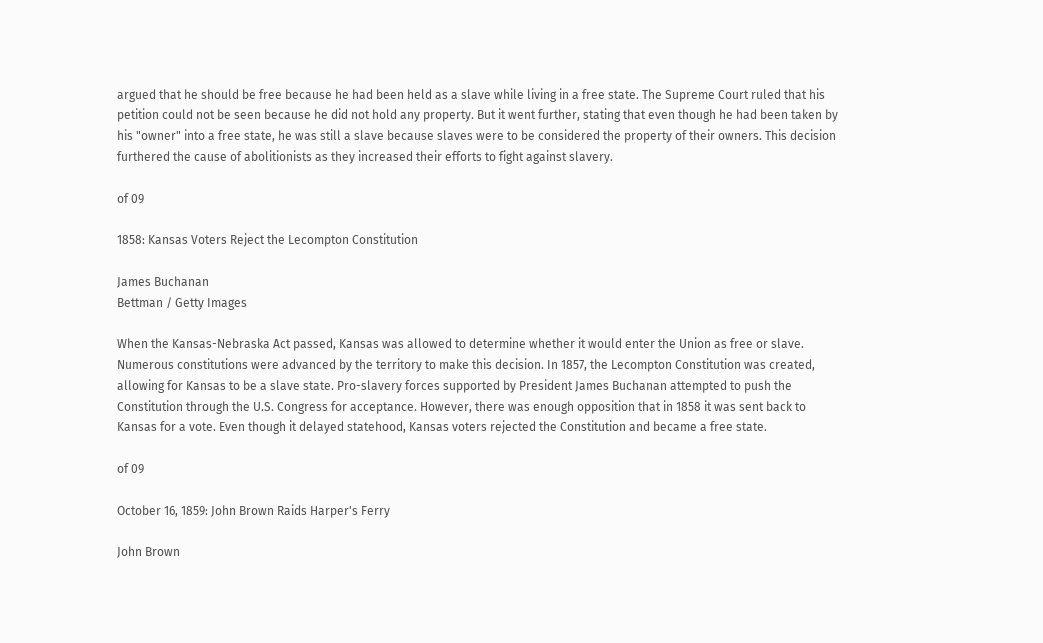argued that he should be free because he had been held as a slave while living in a free state. The Supreme Court ruled that his petition could not be seen because he did not hold any property. But it went further, stating that even though he had been taken by his "owner" into a free state, he was still a slave because slaves were to be considered the property of their owners. This decision furthered the cause of abolitionists as they increased their efforts to fight against slavery.

of 09

1858: Kansas Voters Reject the Lecompton Constitution

James Buchanan
Bettman / Getty Images

When the Kansas-Nebraska Act passed, Kansas was allowed to determine whether it would enter the Union as free or slave. Numerous constitutions were advanced by the territory to make this decision. In 1857, the Lecompton Constitution was created, allowing for Kansas to be a slave state. Pro-slavery forces supported by President James Buchanan attempted to push the Constitution through the U.S. Congress for acceptance. However, there was enough opposition that in 1858 it was sent back to Kansas for a vote. Even though it delayed statehood, Kansas voters rejected the Constitution and became a free state.

of 09

October 16, 1859: John Brown Raids Harper's Ferry

John Brown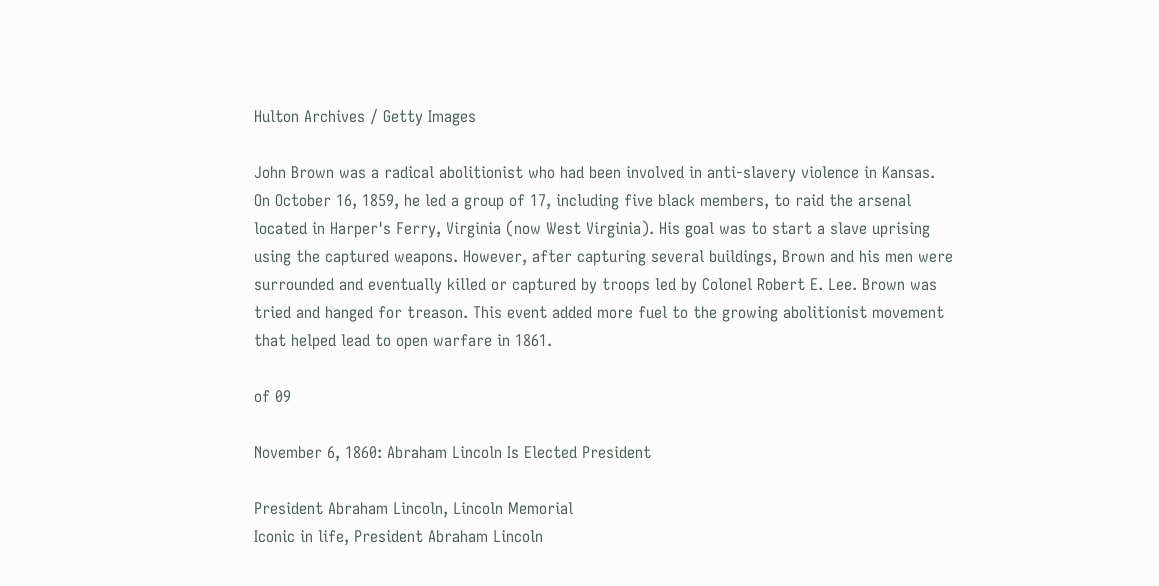Hulton Archives / Getty Images

John Brown was a radical abolitionist who had been involved in anti-slavery violence in Kansas. On October 16, 1859, he led a group of 17, including five black members, to raid the arsenal located in Harper's Ferry, Virginia (now West Virginia). His goal was to start a slave uprising using the captured weapons. However, after capturing several buildings, Brown and his men were surrounded and eventually killed or captured by troops led by Colonel Robert E. Lee. Brown was tried and hanged for treason. This event added more fuel to the growing abolitionist movement that helped lead to open warfare in 1861.

of 09

November 6, 1860: Abraham Lincoln Is Elected President

President Abraham Lincoln, Lincoln Memorial
Iconic in life, President Abraham Lincoln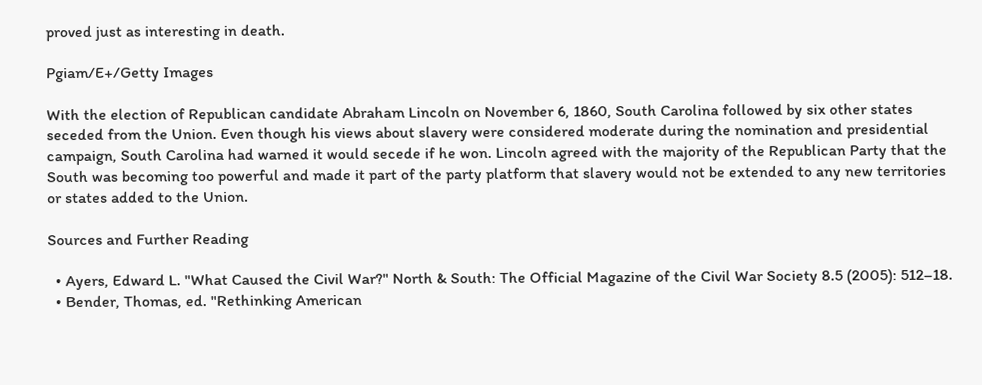proved just as interesting in death.

Pgiam/E+/Getty Images

With the election of Republican candidate Abraham Lincoln on November 6, 1860, South Carolina followed by six other states seceded from the Union. Even though his views about slavery were considered moderate during the nomination and presidential campaign, South Carolina had warned it would secede if he won. Lincoln agreed with the majority of the Republican Party that the South was becoming too powerful and made it part of the party platform that slavery would not be extended to any new territories or states added to the Union.

Sources and Further Reading

  • Ayers, Edward L. "What Caused the Civil War?" North & South: The Official Magazine of the Civil War Society 8.5 (2005): 512–18.
  • Bender, Thomas, ed. "Rethinking American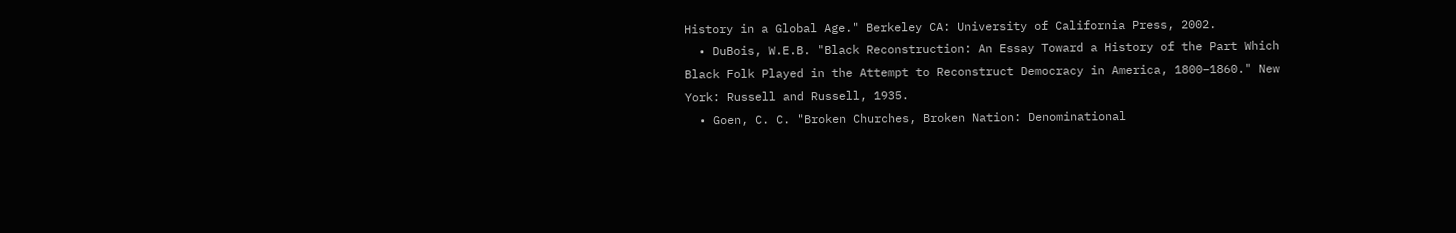History in a Global Age." Berkeley CA: University of California Press, 2002.
  • DuBois, W.E.B. "Black Reconstruction: An Essay Toward a History of the Part Which Black Folk Played in the Attempt to Reconstruct Democracy in America, 1800–1860." New York: Russell and Russell, 1935.
  • Goen, C. C. "Broken Churches, Broken Nation: Denominational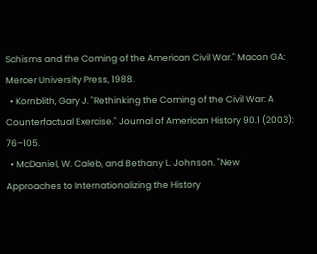Schisms and the Coming of the American Civil War." Macon GA: Mercer University Press, 1988.
  • Kornblith, Gary J. "Rethinking the Coming of the Civil War: A Counterfactual Exercise." Journal of American History 90.1 (2003): 76–105.
  • McDaniel, W. Caleb, and Bethany L. Johnson. "New Approaches to Internationalizing the History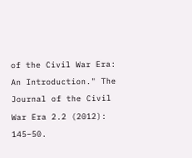of the Civil War Era: An Introduction." The Journal of the Civil War Era 2.2 (2012): 145–50.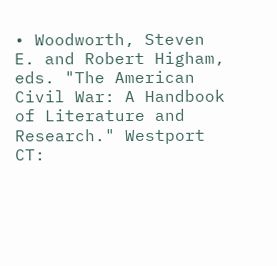• Woodworth, Steven E. and Robert Higham, eds. "The American Civil War: A Handbook of Literature and Research." Westport CT: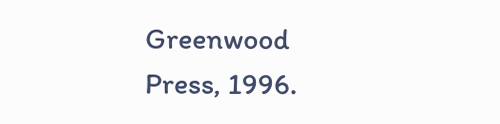Greenwood Press, 1996.